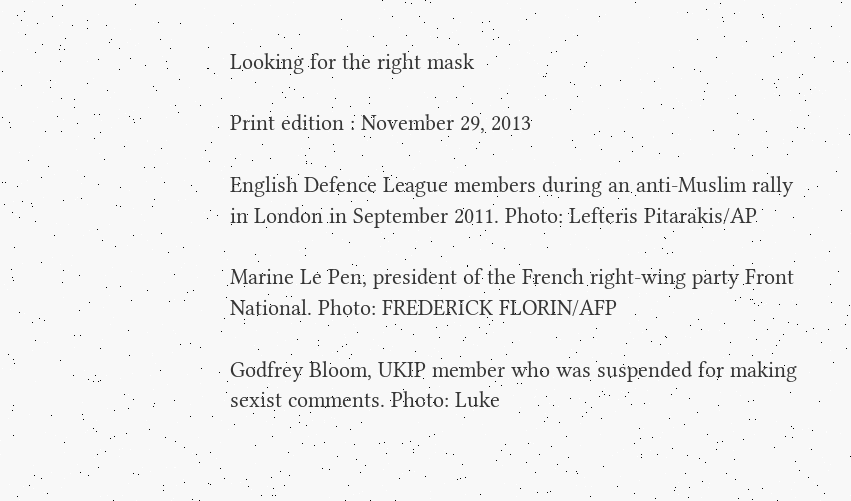Looking for the right mask

Print edition : November 29, 2013

English Defence League members during an anti-Muslim rally in London in September 2011. Photo: Lefteris Pitarakis/AP

Marine Le Pen, president of the French right-wing party Front National. Photo: FREDERICK FLORIN/AFP

Godfrey Bloom, UKIP member who was suspended for making sexist comments. Photo: Luke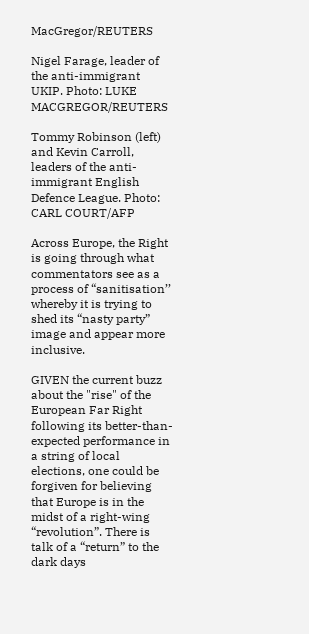MacGregor/REUTERS

Nigel Farage, leader of the anti-immigrant UKIP. Photo: LUKE MACGREGOR/REUTERS

Tommy Robinson (left) and Kevin Carroll, leaders of the anti-immigrant English Defence League. Photo: CARL COURT/AFP

Across Europe, the Right is going through what commentators see as a process of “sanitisation’’ whereby it is trying to shed its “nasty party” image and appear more inclusive.

GIVEN the current buzz about the "rise" of the European Far Right following its better-than-expected performance in a string of local elections, one could be forgiven for believing that Europe is in the midst of a right-wing “revolution”. There is talk of a “return” to the dark days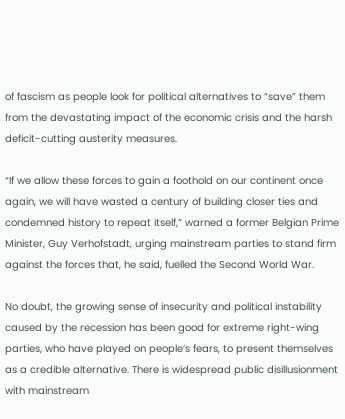of fascism as people look for political alternatives to “save” them from the devastating impact of the economic crisis and the harsh deficit-cutting austerity measures.

“If we allow these forces to gain a foothold on our continent once again, we will have wasted a century of building closer ties and condemned history to repeat itself,” warned a former Belgian Prime Minister, Guy Verhofstadt, urging mainstream parties to stand firm against the forces that, he said, fuelled the Second World War.

No doubt, the growing sense of insecurity and political instability caused by the recession has been good for extreme right-wing parties, who have played on people’s fears, to present themselves as a credible alternative. There is widespread public disillusionment with mainstream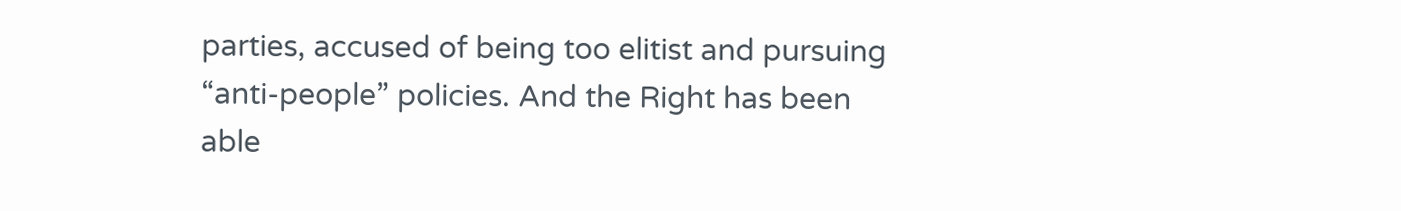parties, accused of being too elitist and pursuing “anti-people” policies. And the Right has been able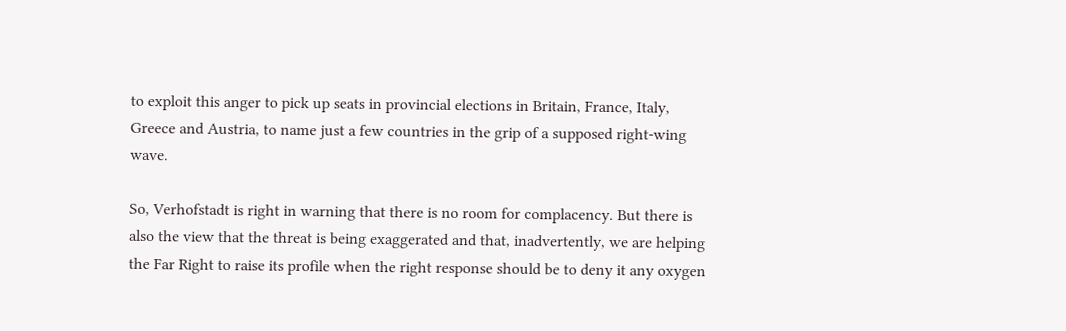to exploit this anger to pick up seats in provincial elections in Britain, France, Italy, Greece and Austria, to name just a few countries in the grip of a supposed right-wing wave.

So, Verhofstadt is right in warning that there is no room for complacency. But there is also the view that the threat is being exaggerated and that, inadvertently, we are helping the Far Right to raise its profile when the right response should be to deny it any oxygen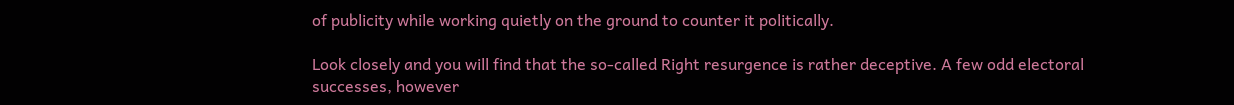of publicity while working quietly on the ground to counter it politically.

Look closely and you will find that the so-called Right resurgence is rather deceptive. A few odd electoral successes, however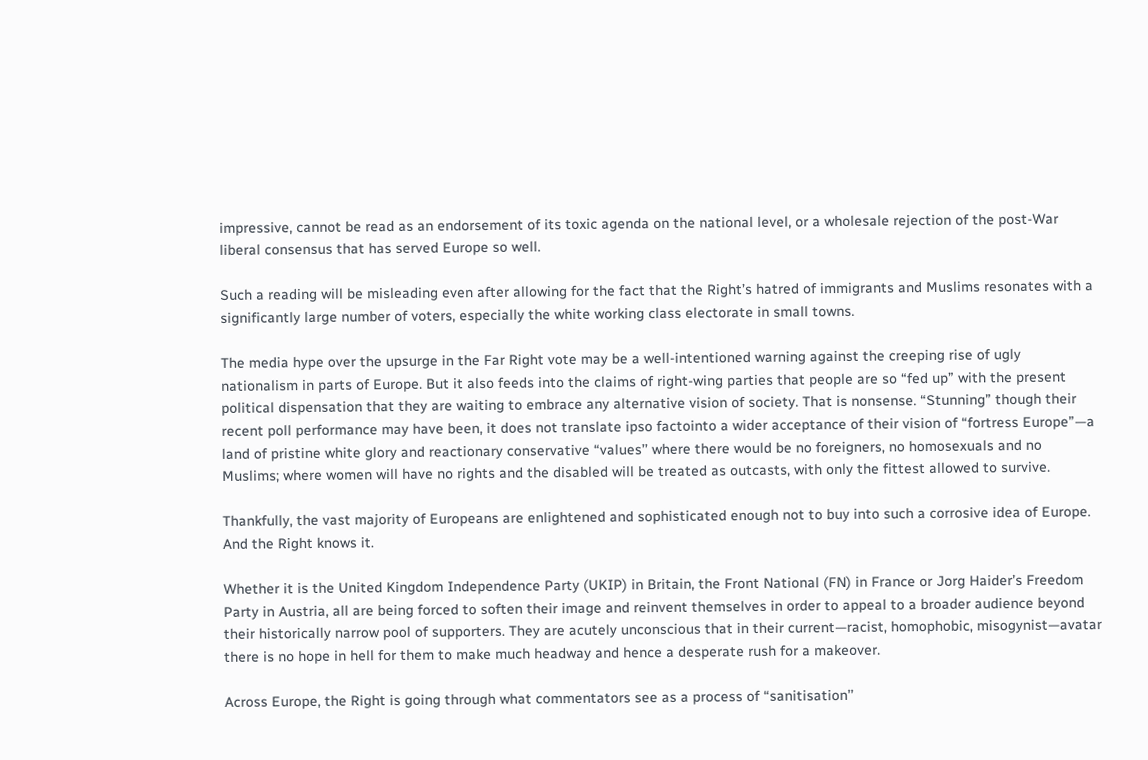impressive, cannot be read as an endorsement of its toxic agenda on the national level, or a wholesale rejection of the post-War liberal consensus that has served Europe so well.

Such a reading will be misleading even after allowing for the fact that the Right’s hatred of immigrants and Muslims resonates with a significantly large number of voters, especially the white working class electorate in small towns.

The media hype over the upsurge in the Far Right vote may be a well-intentioned warning against the creeping rise of ugly nationalism in parts of Europe. But it also feeds into the claims of right-wing parties that people are so “fed up” with the present political dispensation that they are waiting to embrace any alternative vision of society. That is nonsense. “Stunning” though their recent poll performance may have been, it does not translate ipso factointo a wider acceptance of their vision of “fortress Europe”—a land of pristine white glory and reactionary conservative “values’’ where there would be no foreigners, no homosexuals and no Muslims; where women will have no rights and the disabled will be treated as outcasts, with only the fittest allowed to survive.

Thankfully, the vast majority of Europeans are enlightened and sophisticated enough not to buy into such a corrosive idea of Europe. And the Right knows it.

Whether it is the United Kingdom Independence Party (UKIP) in Britain, the Front National (FN) in France or Jorg Haider’s Freedom Party in Austria, all are being forced to soften their image and reinvent themselves in order to appeal to a broader audience beyond their historically narrow pool of supporters. They are acutely unconscious that in their current—racist, homophobic, misogynist—avatar there is no hope in hell for them to make much headway and hence a desperate rush for a makeover.

Across Europe, the Right is going through what commentators see as a process of “sanitisation’’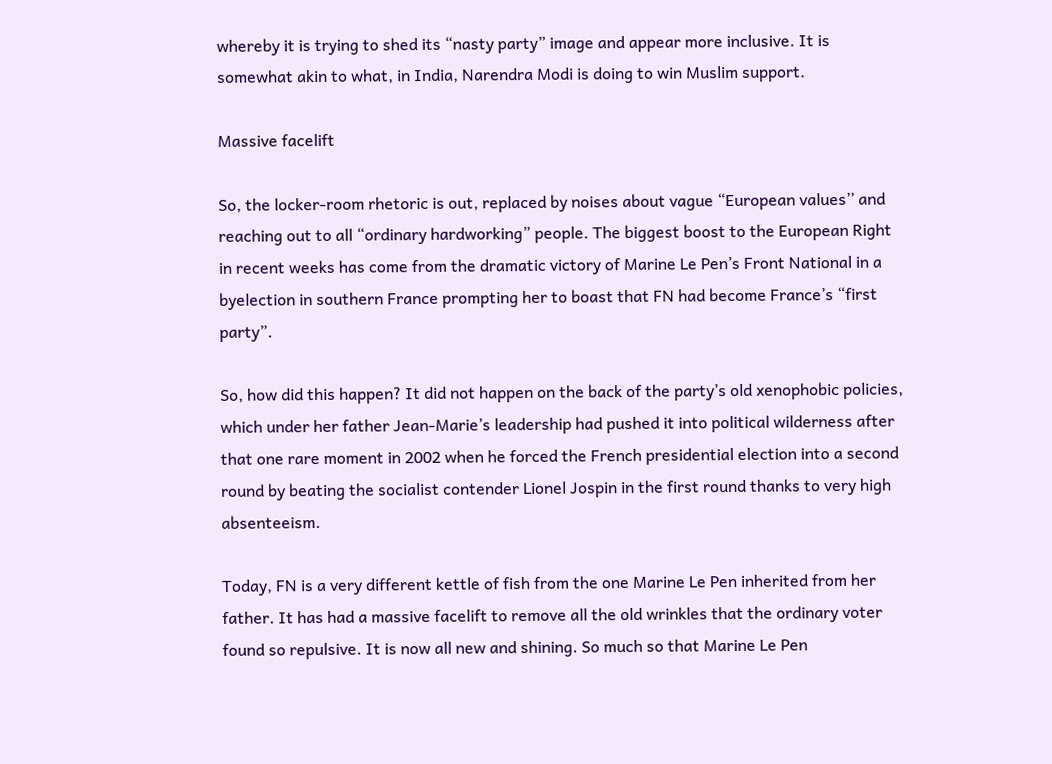whereby it is trying to shed its “nasty party” image and appear more inclusive. It is somewhat akin to what, in India, Narendra Modi is doing to win Muslim support.

Massive facelift

So, the locker-room rhetoric is out, replaced by noises about vague “European values’’ and reaching out to all “ordinary hardworking” people. The biggest boost to the European Right in recent weeks has come from the dramatic victory of Marine Le Pen’s Front National in a byelection in southern France prompting her to boast that FN had become France’s “first party”.

So, how did this happen? It did not happen on the back of the party’s old xenophobic policies, which under her father Jean-Marie’s leadership had pushed it into political wilderness after that one rare moment in 2002 when he forced the French presidential election into a second round by beating the socialist contender Lionel Jospin in the first round thanks to very high absenteeism.

Today, FN is a very different kettle of fish from the one Marine Le Pen inherited from her father. It has had a massive facelift to remove all the old wrinkles that the ordinary voter found so repulsive. It is now all new and shining. So much so that Marine Le Pen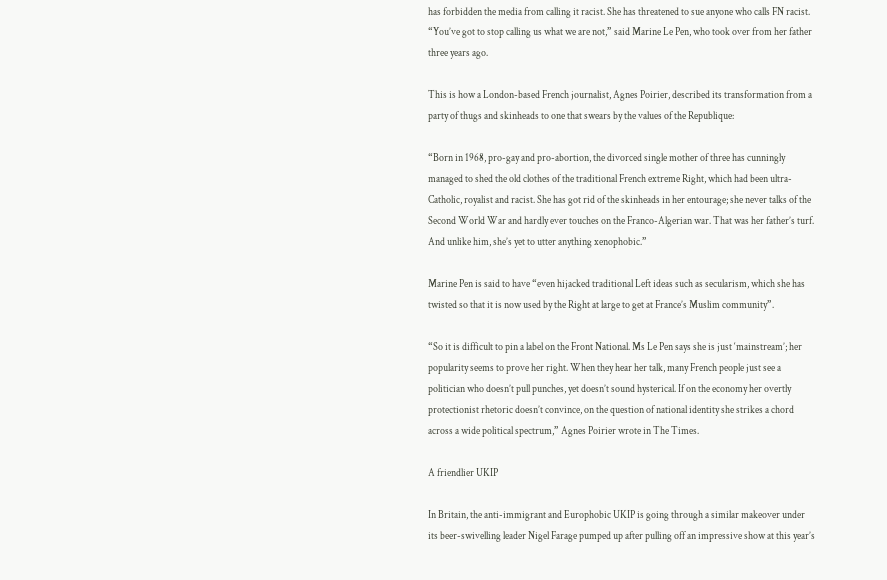has forbidden the media from calling it racist. She has threatened to sue anyone who calls FN racist. “You’ve got to stop calling us what we are not,” said Marine Le Pen, who took over from her father three years ago.

This is how a London-based French journalist, Agnes Poirier, described its transformation from a party of thugs and skinheads to one that swears by the values of the Republique:

“Born in 1968, pro-gay and pro-abortion, the divorced single mother of three has cunningly managed to shed the old clothes of the traditional French extreme Right, which had been ultra-Catholic, royalist and racist. She has got rid of the skinheads in her entourage; she never talks of the Second World War and hardly ever touches on the Franco-Algerian war. That was her father’s turf. And unlike him, she’s yet to utter anything xenophobic.”

Marine Pen is said to have “even hijacked traditional Left ideas such as secularism, which she has twisted so that it is now used by the Right at large to get at France’s Muslim community”.

“So it is difficult to pin a label on the Front National. Ms Le Pen says she is just ‘mainstream’; her popularity seems to prove her right. When they hear her talk, many French people just see a politician who doesn’t pull punches, yet doesn’t sound hysterical. If on the economy her overtly protectionist rhetoric doesn’t convince, on the question of national identity she strikes a chord across a wide political spectrum,” Agnes Poirier wrote in The Times.

A friendlier UKIP

In Britain, the anti-immigrant and Europhobic UKIP is going through a similar makeover under its beer-swivelling leader Nigel Farage pumped up after pulling off an impressive show at this year’s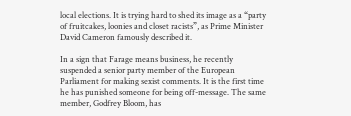local elections. It is trying hard to shed its image as a “party of fruitcakes, loonies and closet racists”, as Prime Minister David Cameron famously described it.

In a sign that Farage means business, he recently suspended a senior party member of the European Parliament for making sexist comments. It is the first time he has punished someone for being off-message. The same member, Godfrey Bloom, has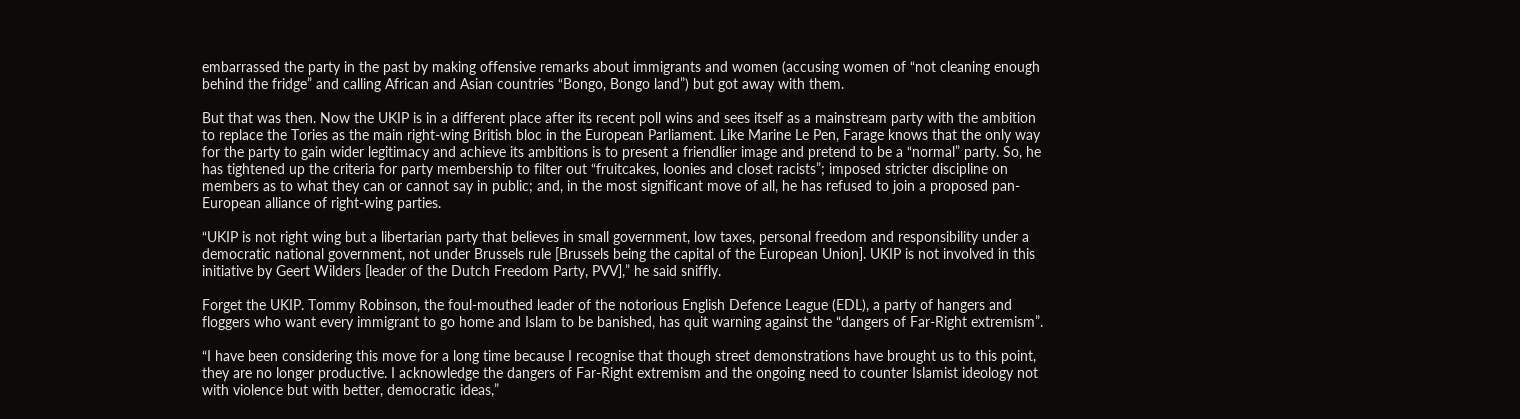embarrassed the party in the past by making offensive remarks about immigrants and women (accusing women of “not cleaning enough behind the fridge” and calling African and Asian countries “Bongo, Bongo land”) but got away with them.

But that was then. Now the UKIP is in a different place after its recent poll wins and sees itself as a mainstream party with the ambition to replace the Tories as the main right-wing British bloc in the European Parliament. Like Marine Le Pen, Farage knows that the only way for the party to gain wider legitimacy and achieve its ambitions is to present a friendlier image and pretend to be a “normal” party. So, he has tightened up the criteria for party membership to filter out “fruitcakes, loonies and closet racists”; imposed stricter discipline on members as to what they can or cannot say in public; and, in the most significant move of all, he has refused to join a proposed pan-European alliance of right-wing parties.

“UKIP is not right wing but a libertarian party that believes in small government, low taxes, personal freedom and responsibility under a democratic national government, not under Brussels rule [Brussels being the capital of the European Union]. UKIP is not involved in this initiative by Geert Wilders [leader of the Dutch Freedom Party, PVV],” he said sniffly.

Forget the UKIP. Tommy Robinson, the foul-mouthed leader of the notorious English Defence League (EDL), a party of hangers and floggers who want every immigrant to go home and Islam to be banished, has quit warning against the “dangers of Far-Right extremism”.

“I have been considering this move for a long time because I recognise that though street demonstrations have brought us to this point, they are no longer productive. I acknowledge the dangers of Far-Right extremism and the ongoing need to counter Islamist ideology not with violence but with better, democratic ideas,”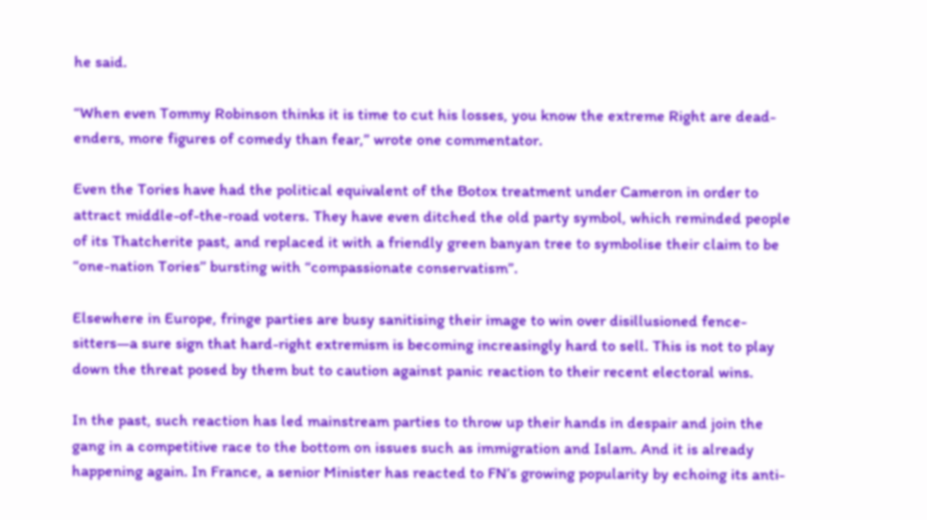he said.

“When even Tommy Robinson thinks it is time to cut his losses, you know the extreme Right are dead-enders, more figures of comedy than fear,” wrote one commentator.

Even the Tories have had the political equivalent of the Botox treatment under Cameron in order to attract middle-of-the-road voters. They have even ditched the old party symbol, which reminded people of its Thatcherite past, and replaced it with a friendly green banyan tree to symbolise their claim to be “one-nation Tories’’ bursting with “compassionate conservatism”.

Elsewhere in Europe, fringe parties are busy sanitising their image to win over disillusioned fence-sitters—a sure sign that hard-right extremism is becoming increasingly hard to sell. This is not to play down the threat posed by them but to caution against panic reaction to their recent electoral wins.

In the past, such reaction has led mainstream parties to throw up their hands in despair and join the gang in a competitive race to the bottom on issues such as immigration and Islam. And it is already happening again. In France, a senior Minister has reacted to FN’s growing popularity by echoing its anti-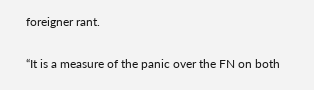foreigner rant.

“It is a measure of the panic over the FN on both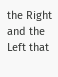the Right and the Left that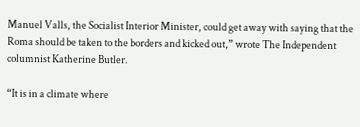Manuel Valls, the Socialist Interior Minister, could get away with saying that the Roma should be taken to the borders and kicked out,” wrote The Independent columnist Katherine Butler.

“It is in a climate where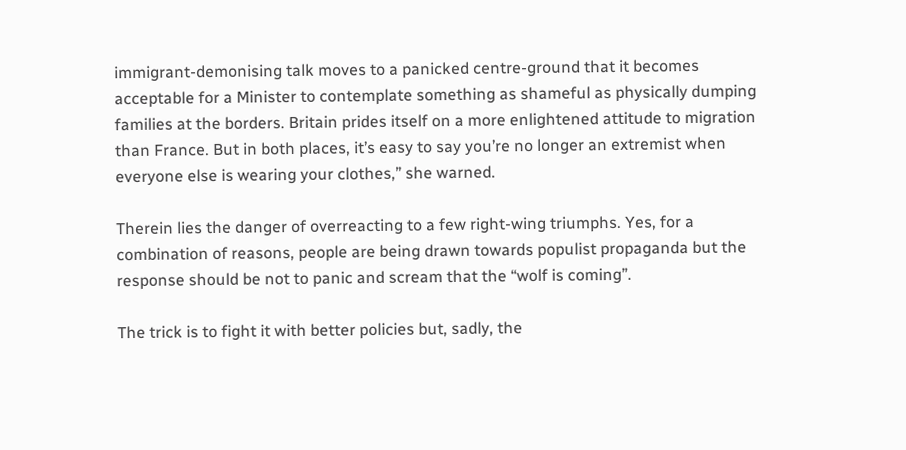immigrant-demonising talk moves to a panicked centre-ground that it becomes acceptable for a Minister to contemplate something as shameful as physically dumping families at the borders. Britain prides itself on a more enlightened attitude to migration than France. But in both places, it’s easy to say you’re no longer an extremist when everyone else is wearing your clothes,” she warned.

Therein lies the danger of overreacting to a few right-wing triumphs. Yes, for a combination of reasons, people are being drawn towards populist propaganda but the response should be not to panic and scream that the “wolf is coming”.

The trick is to fight it with better policies but, sadly, the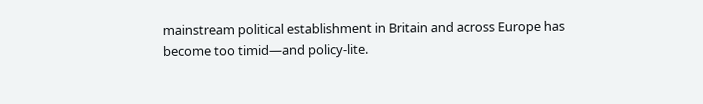mainstream political establishment in Britain and across Europe has become too timid—and policy-lite.